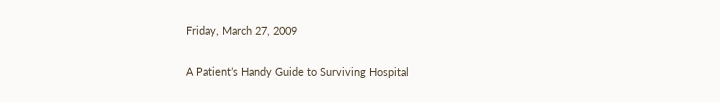Friday, March 27, 2009

A Patient’s Handy Guide to Surviving Hospital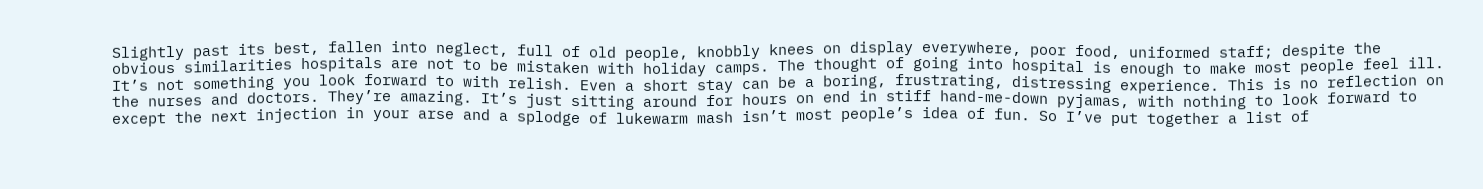Slightly past its best, fallen into neglect, full of old people, knobbly knees on display everywhere, poor food, uniformed staff; despite the obvious similarities hospitals are not to be mistaken with holiday camps. The thought of going into hospital is enough to make most people feel ill. It’s not something you look forward to with relish. Even a short stay can be a boring, frustrating, distressing experience. This is no reflection on the nurses and doctors. They’re amazing. It’s just sitting around for hours on end in stiff hand-me-down pyjamas, with nothing to look forward to except the next injection in your arse and a splodge of lukewarm mash isn’t most people’s idea of fun. So I’ve put together a list of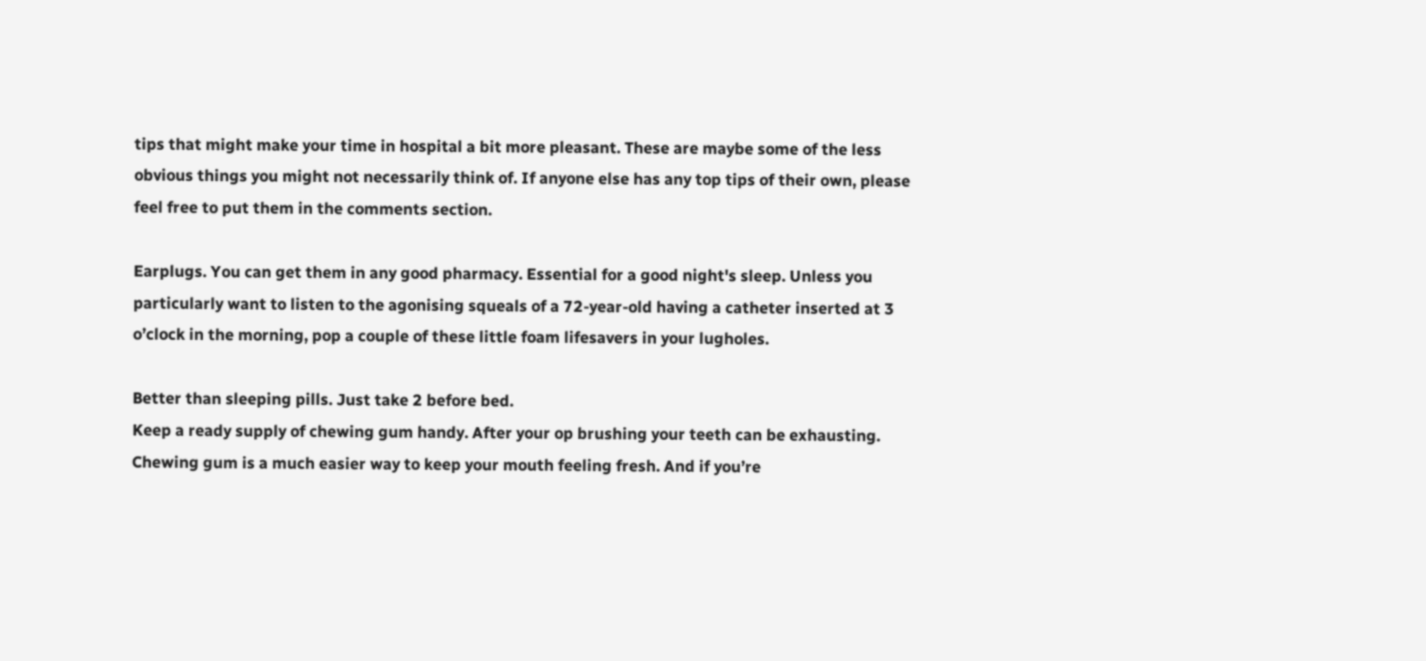tips that might make your time in hospital a bit more pleasant. These are maybe some of the less obvious things you might not necessarily think of. If anyone else has any top tips of their own, please feel free to put them in the comments section.

Earplugs. You can get them in any good pharmacy. Essential for a good night's sleep. Unless you particularly want to listen to the agonising squeals of a 72-year-old having a catheter inserted at 3 o’clock in the morning, pop a couple of these little foam lifesavers in your lugholes.

Better than sleeping pills. Just take 2 before bed.
Keep a ready supply of chewing gum handy. After your op brushing your teeth can be exhausting. Chewing gum is a much easier way to keep your mouth feeling fresh. And if you’re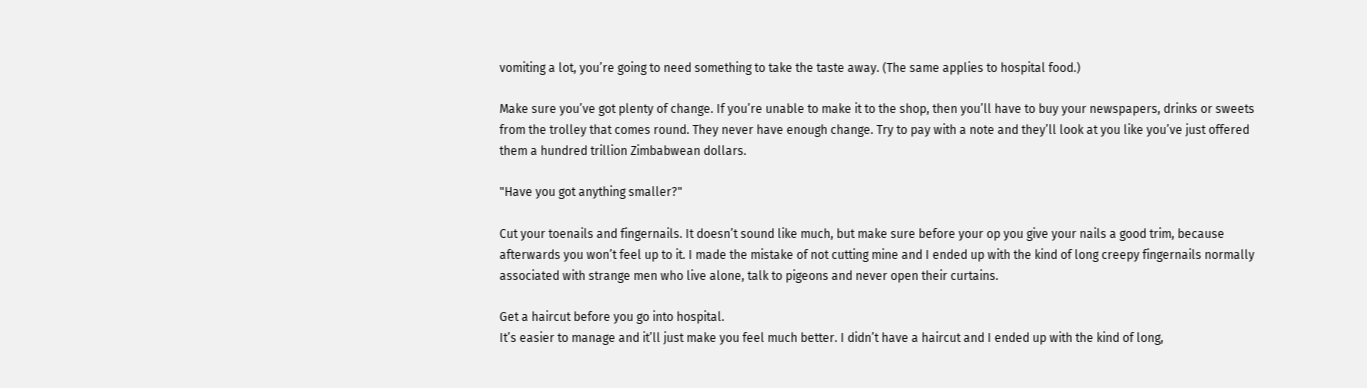vomiting a lot, you’re going to need something to take the taste away. (The same applies to hospital food.)

Make sure you’ve got plenty of change. If you’re unable to make it to the shop, then you’ll have to buy your newspapers, drinks or sweets from the trolley that comes round. They never have enough change. Try to pay with a note and they’ll look at you like you’ve just offered them a hundred trillion Zimbabwean dollars.

"Have you got anything smaller?"

Cut your toenails and fingernails. It doesn’t sound like much, but make sure before your op you give your nails a good trim, because afterwards you won’t feel up to it. I made the mistake of not cutting mine and I ended up with the kind of long creepy fingernails normally associated with strange men who live alone, talk to pigeons and never open their curtains.

Get a haircut before you go into hospital.
It’s easier to manage and it’ll just make you feel much better. I didn’t have a haircut and I ended up with the kind of long,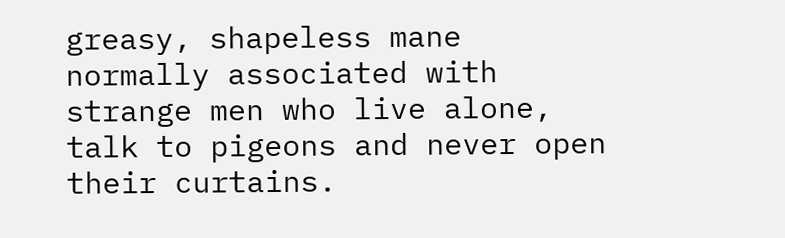greasy, shapeless mane normally associated with strange men who live alone, talk to pigeons and never open their curtains.